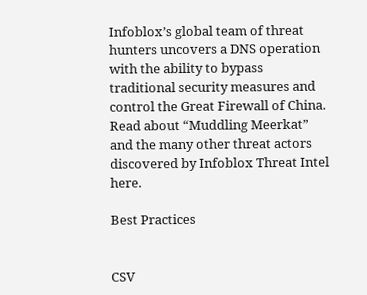Infoblox’s global team of threat hunters uncovers a DNS operation with the ability to bypass traditional security measures and control the Great Firewall of China. Read about “Muddling Meerkat” and the many other threat actors discovered by Infoblox Threat Intel here.

Best Practices


CSV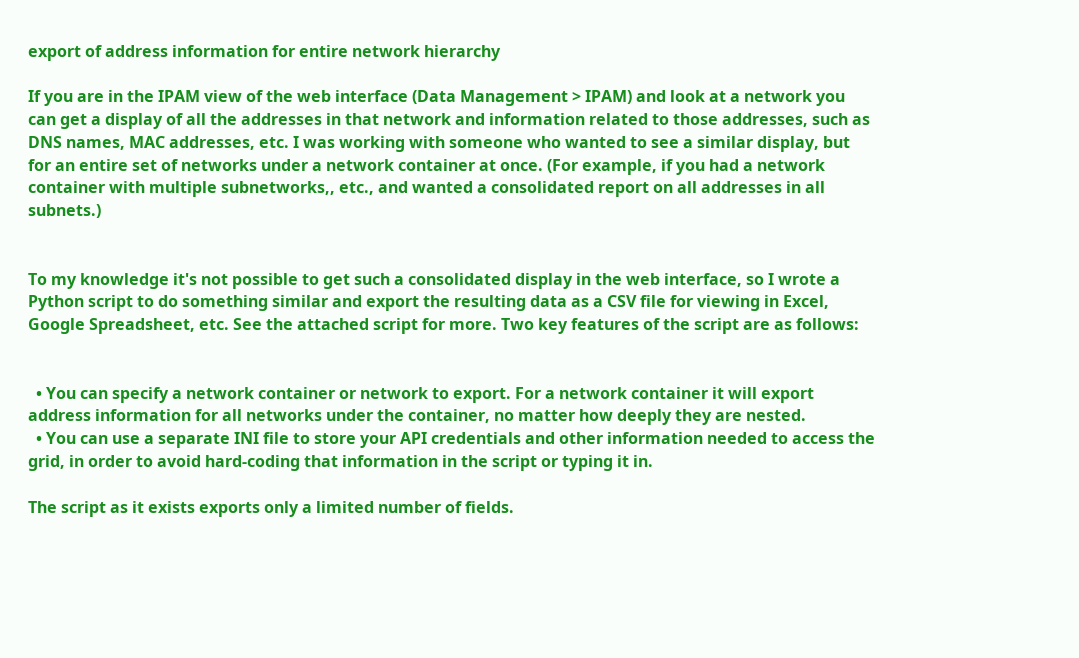export of address information for entire network hierarchy

If you are in the IPAM view of the web interface (Data Management > IPAM) and look at a network you can get a display of all the addresses in that network and information related to those addresses, such as DNS names, MAC addresses, etc. I was working with someone who wanted to see a similar display, but for an entire set of networks under a network container at once. (For example, if you had a network container with multiple subnetworks,, etc., and wanted a consolidated report on all addresses in all subnets.)


To my knowledge it's not possible to get such a consolidated display in the web interface, so I wrote a Python script to do something similar and export the resulting data as a CSV file for viewing in Excel, Google Spreadsheet, etc. See the attached script for more. Two key features of the script are as follows:


  • You can specify a network container or network to export. For a network container it will export address information for all networks under the container, no matter how deeply they are nested.
  • You can use a separate INI file to store your API credentials and other information needed to access the grid, in order to avoid hard-coding that information in the script or typing it in.

The script as it exists exports only a limited number of fields.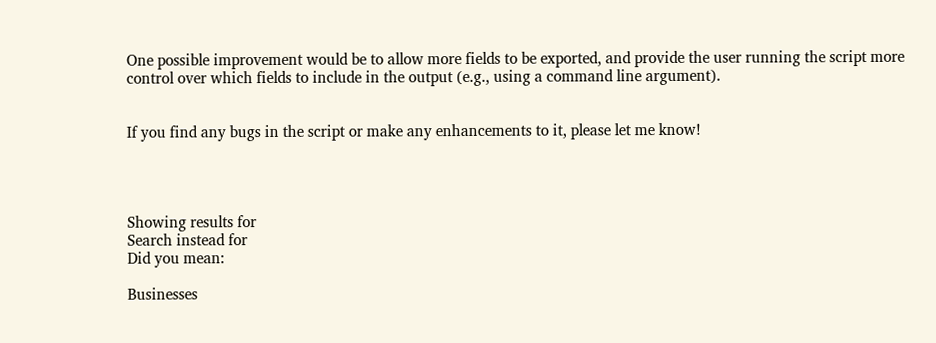One possible improvement would be to allow more fields to be exported, and provide the user running the script more control over which fields to include in the output (e.g., using a command line argument).


If you find any bugs in the script or make any enhancements to it, please let me know!




Showing results for
Search instead for
Did you mean:

Businesses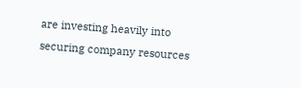are investing heavily into securing company resources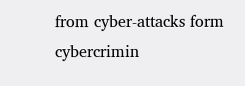from cyber-attacks form cybercrimin